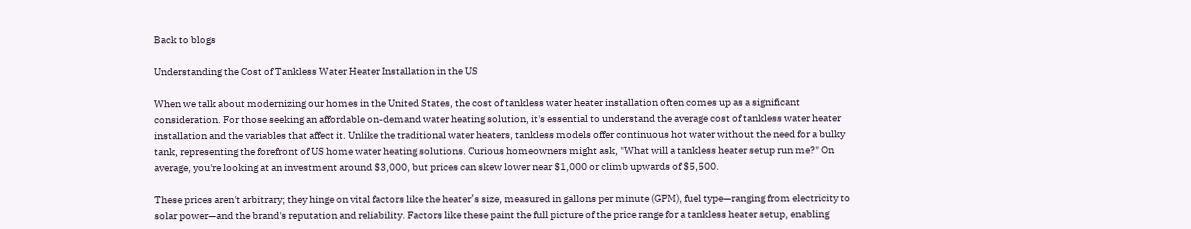Back to blogs

Understanding the Cost of Tankless Water Heater Installation in the US

When we talk about modernizing our homes in the United States, the cost of tankless water heater installation often comes up as a significant consideration. For those seeking an affordable on-demand water heating solution, it's essential to understand the average cost of tankless water heater installation and the variables that affect it. Unlike the traditional water heaters, tankless models offer continuous hot water without the need for a bulky tank, representing the forefront of US home water heating solutions. Curious homeowners might ask, "What will a tankless heater setup run me?" On average, you're looking at an investment around $3,000, but prices can skew lower near $1,000 or climb upwards of $5,500.

These prices aren't arbitrary; they hinge on vital factors like the heater’s size, measured in gallons per minute (GPM), fuel type—ranging from electricity to solar power—and the brand's reputation and reliability. Factors like these paint the full picture of the price range for a tankless heater setup, enabling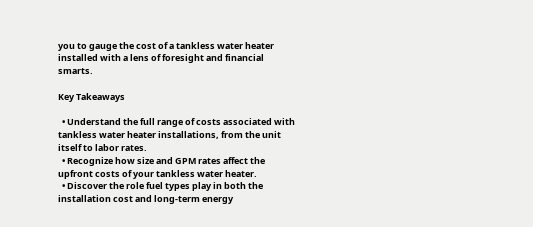you to gauge the cost of a tankless water heater installed with a lens of foresight and financial smarts.

Key Takeaways

  • Understand the full range of costs associated with tankless water heater installations, from the unit itself to labor rates.
  • Recognize how size and GPM rates affect the upfront costs of your tankless water heater.
  • Discover the role fuel types play in both the installation cost and long-term energy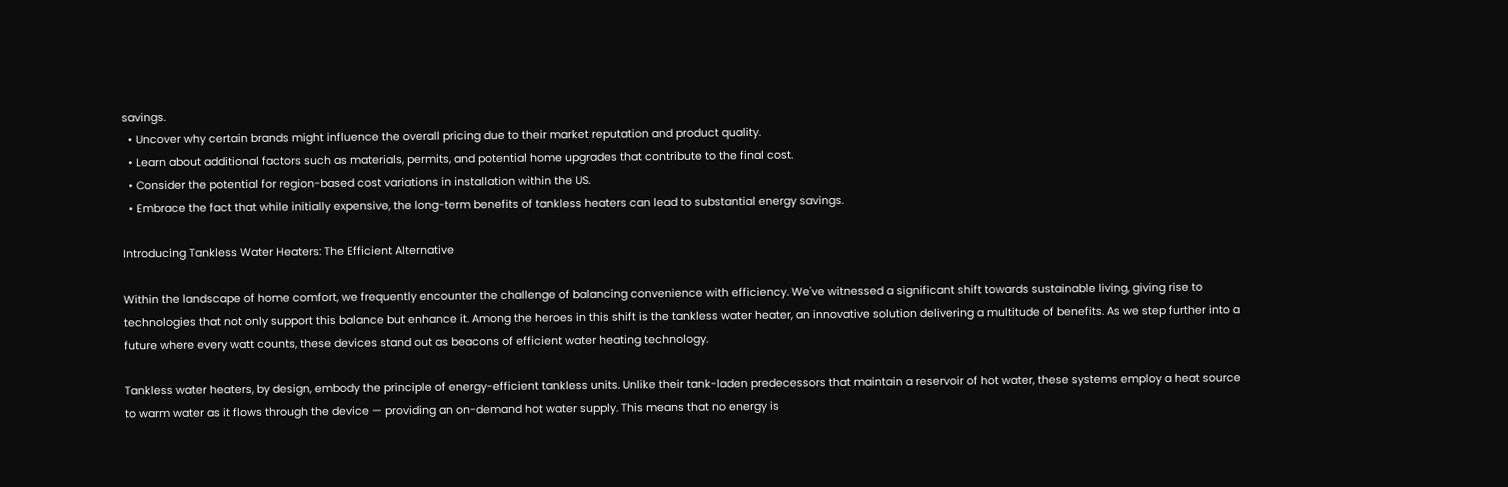savings.
  • Uncover why certain brands might influence the overall pricing due to their market reputation and product quality.
  • Learn about additional factors such as materials, permits, and potential home upgrades that contribute to the final cost.
  • Consider the potential for region-based cost variations in installation within the US.
  • Embrace the fact that while initially expensive, the long-term benefits of tankless heaters can lead to substantial energy savings.

Introducing Tankless Water Heaters: The Efficient Alternative

Within the landscape of home comfort, we frequently encounter the challenge of balancing convenience with efficiency. We've witnessed a significant shift towards sustainable living, giving rise to technologies that not only support this balance but enhance it. Among the heroes in this shift is the tankless water heater, an innovative solution delivering a multitude of benefits. As we step further into a future where every watt counts, these devices stand out as beacons of efficient water heating technology.

Tankless water heaters, by design, embody the principle of energy-efficient tankless units. Unlike their tank-laden predecessors that maintain a reservoir of hot water, these systems employ a heat source to warm water as it flows through the device — providing an on-demand hot water supply. This means that no energy is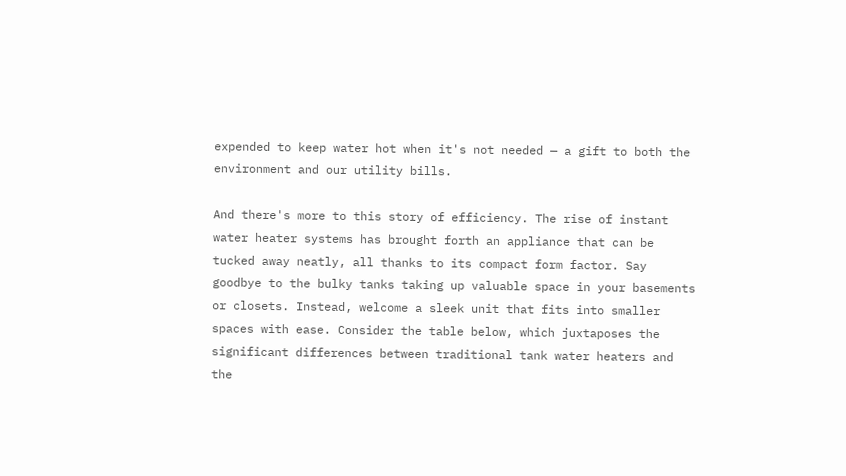expended to keep water hot when it's not needed — a gift to both the environment and our utility bills.

And there's more to this story of efficiency. The rise of instant water heater systems has brought forth an appliance that can be tucked away neatly, all thanks to its compact form factor. Say goodbye to the bulky tanks taking up valuable space in your basements or closets. Instead, welcome a sleek unit that fits into smaller spaces with ease. Consider the table below, which juxtaposes the significant differences between traditional tank water heaters and the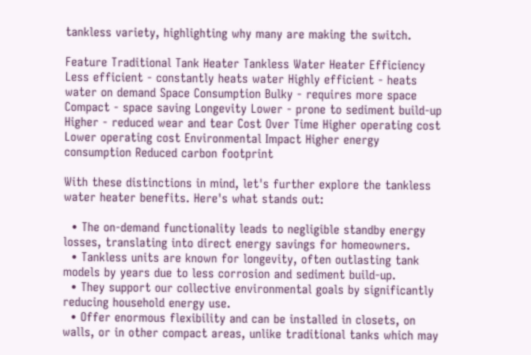tankless variety, highlighting why many are making the switch.

Feature Traditional Tank Heater Tankless Water Heater Efficiency Less efficient - constantly heats water Highly efficient - heats water on demand Space Consumption Bulky - requires more space Compact - space saving Longevity Lower - prone to sediment build-up Higher - reduced wear and tear Cost Over Time Higher operating cost Lower operating cost Environmental Impact Higher energy consumption Reduced carbon footprint

With these distinctions in mind, let's further explore the tankless water heater benefits. Here's what stands out:

  • The on-demand functionality leads to negligible standby energy losses, translating into direct energy savings for homeowners.
  • Tankless units are known for longevity, often outlasting tank models by years due to less corrosion and sediment build-up.
  • They support our collective environmental goals by significantly reducing household energy use.
  • Offer enormous flexibility and can be installed in closets, on walls, or in other compact areas, unlike traditional tanks which may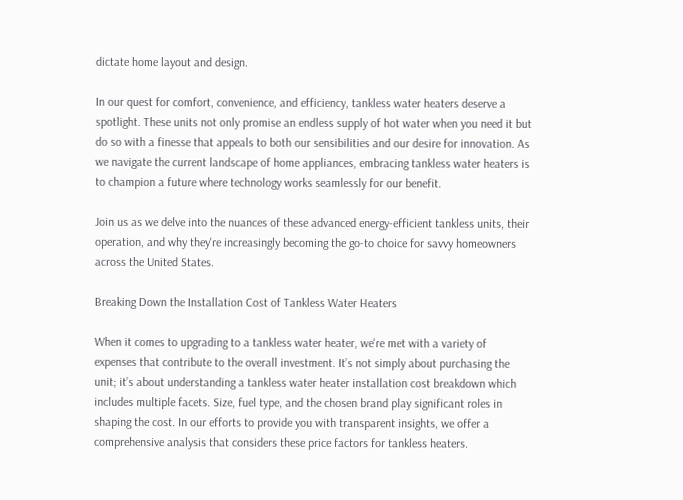dictate home layout and design.

In our quest for comfort, convenience, and efficiency, tankless water heaters deserve a spotlight. These units not only promise an endless supply of hot water when you need it but do so with a finesse that appeals to both our sensibilities and our desire for innovation. As we navigate the current landscape of home appliances, embracing tankless water heaters is to champion a future where technology works seamlessly for our benefit.

Join us as we delve into the nuances of these advanced energy-efficient tankless units, their operation, and why they're increasingly becoming the go-to choice for savvy homeowners across the United States.

Breaking Down the Installation Cost of Tankless Water Heaters

When it comes to upgrading to a tankless water heater, we're met with a variety of expenses that contribute to the overall investment. It’s not simply about purchasing the unit; it’s about understanding a tankless water heater installation cost breakdown which includes multiple facets. Size, fuel type, and the chosen brand play significant roles in shaping the cost. In our efforts to provide you with transparent insights, we offer a comprehensive analysis that considers these price factors for tankless heaters.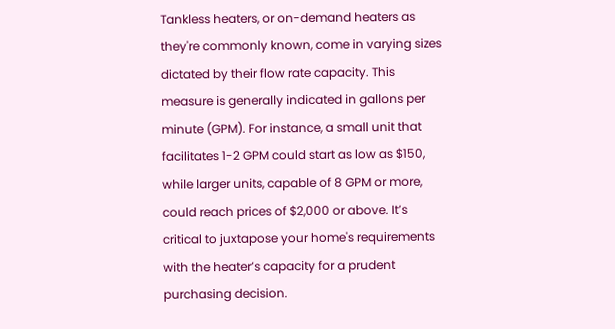Tankless heaters, or on-demand heaters as they're commonly known, come in varying sizes dictated by their flow rate capacity. This measure is generally indicated in gallons per minute (GPM). For instance, a small unit that facilitates 1-2 GPM could start as low as $150, while larger units, capable of 8 GPM or more, could reach prices of $2,000 or above. It’s critical to juxtapose your home's requirements with the heater’s capacity for a prudent purchasing decision.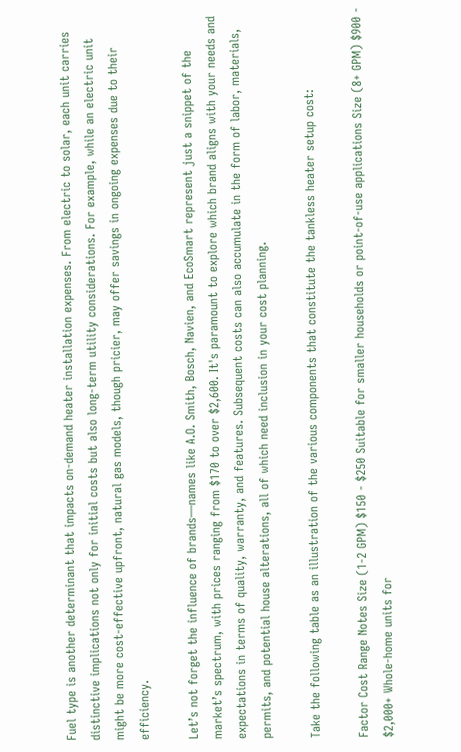Fuel type is another determinant that impacts on-demand heater installation expenses. From electric to solar, each unit carries distinctive implications not only for initial costs but also long-term utility considerations. For example, while an electric unit might be more cost-effective upfront, natural gas models, though pricier, may offer savings in ongoing expenses due to their efficiency.

Let’s not forget the influence of brands—names like A.O. Smith, Bosch, Navien, and EcoSmart represent just a snippet of the market’s spectrum, with prices ranging from $170 to over $2,600. It's paramount to explore which brand aligns with your needs and expectations in terms of quality, warranty, and features. Subsequent costs can also accumulate in the form of labor, materials, permits, and potential house alterations, all of which need inclusion in your cost planning.

Take the following table as an illustration of the various components that constitute the tankless heater setup cost:

Factor Cost Range Notes Size (1-2 GPM) $150 - $250 Suitable for smaller households or point-of-use applications Size (8+ GPM) $900 - $2,000+ Whole-home units for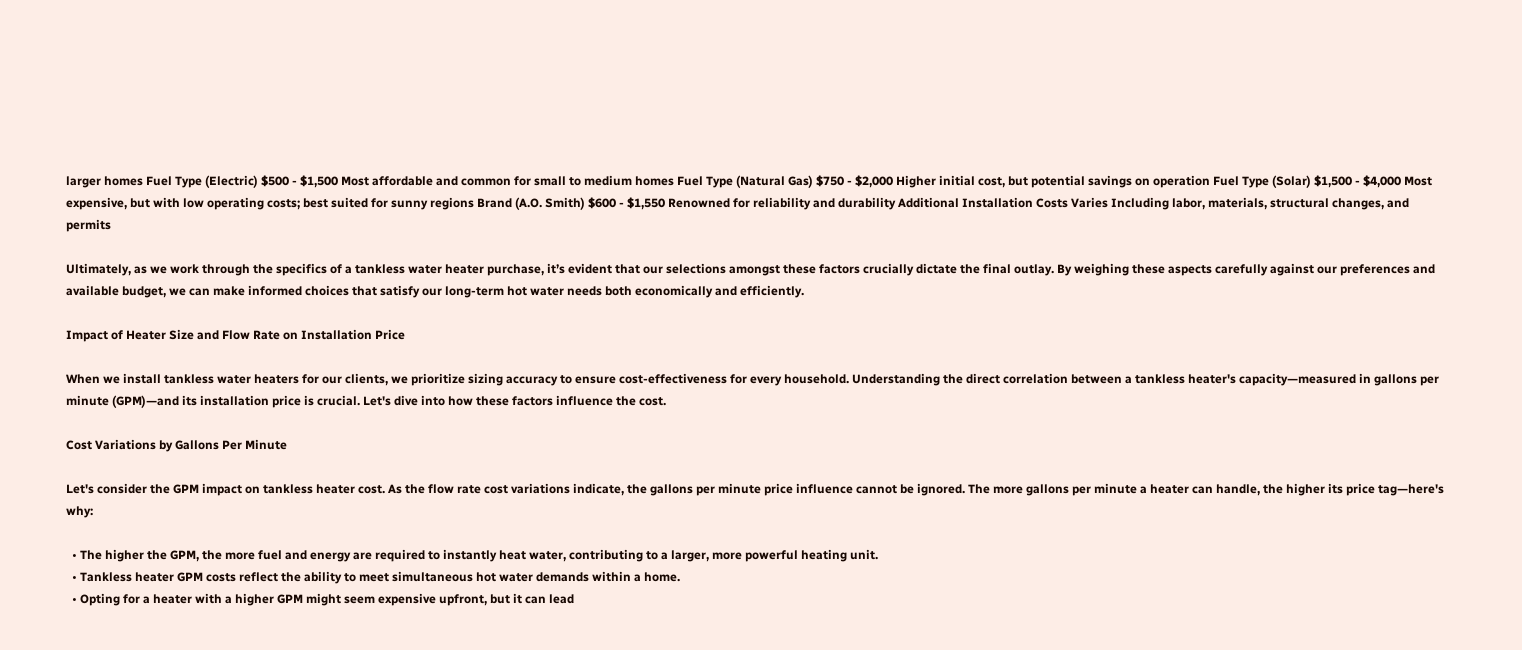larger homes Fuel Type (Electric) $500 - $1,500 Most affordable and common for small to medium homes Fuel Type (Natural Gas) $750 - $2,000 Higher initial cost, but potential savings on operation Fuel Type (Solar) $1,500 - $4,000 Most expensive, but with low operating costs; best suited for sunny regions Brand (A.O. Smith) $600 - $1,550 Renowned for reliability and durability Additional Installation Costs Varies Including labor, materials, structural changes, and permits

Ultimately, as we work through the specifics of a tankless water heater purchase, it’s evident that our selections amongst these factors crucially dictate the final outlay. By weighing these aspects carefully against our preferences and available budget, we can make informed choices that satisfy our long-term hot water needs both economically and efficiently.

Impact of Heater Size and Flow Rate on Installation Price

When we install tankless water heaters for our clients, we prioritize sizing accuracy to ensure cost-effectiveness for every household. Understanding the direct correlation between a tankless heater's capacity—measured in gallons per minute (GPM)—and its installation price is crucial. Let's dive into how these factors influence the cost.

Cost Variations by Gallons Per Minute

Let's consider the GPM impact on tankless heater cost. As the flow rate cost variations indicate, the gallons per minute price influence cannot be ignored. The more gallons per minute a heater can handle, the higher its price tag—here's why:

  • The higher the GPM, the more fuel and energy are required to instantly heat water, contributing to a larger, more powerful heating unit.
  • Tankless heater GPM costs reflect the ability to meet simultaneous hot water demands within a home.
  • Opting for a heater with a higher GPM might seem expensive upfront, but it can lead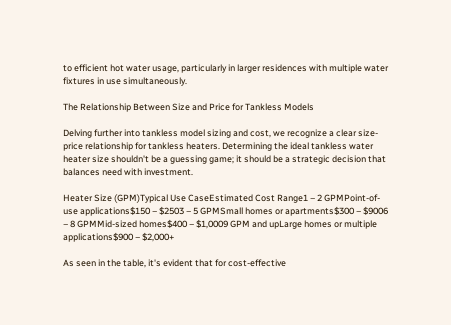to efficient hot water usage, particularly in larger residences with multiple water fixtures in use simultaneously.

The Relationship Between Size and Price for Tankless Models

Delving further into tankless model sizing and cost, we recognize a clear size-price relationship for tankless heaters. Determining the ideal tankless water heater size shouldn't be a guessing game; it should be a strategic decision that balances need with investment.

Heater Size (GPM)Typical Use CaseEstimated Cost Range1 – 2 GPMPoint-of-use applications$150 – $2503 – 5 GPMSmall homes or apartments$300 – $9006 – 8 GPMMid-sized homes$400 – $1,0009 GPM and upLarge homes or multiple applications$900 – $2,000+

As seen in the table, it's evident that for cost-effective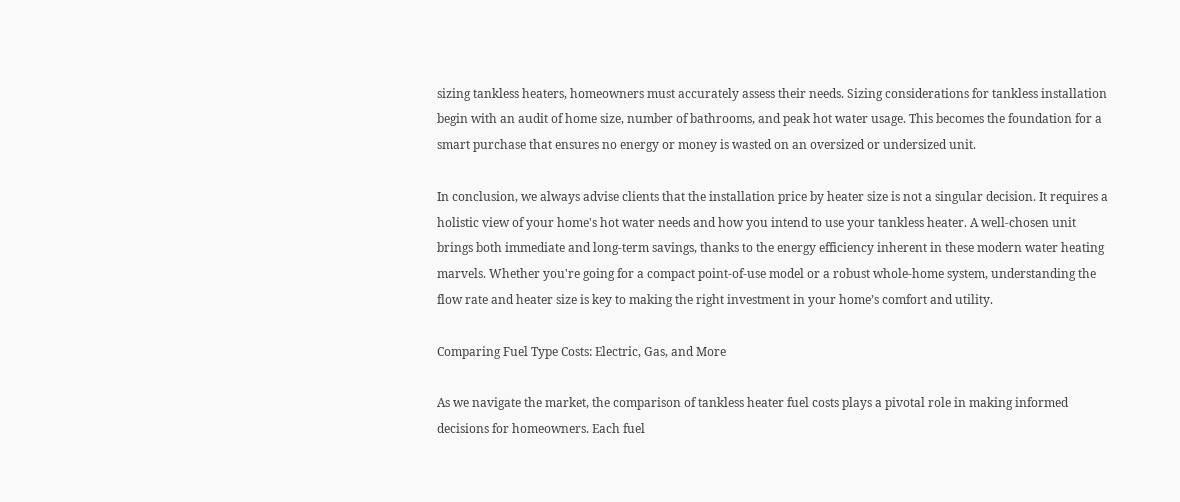sizing tankless heaters, homeowners must accurately assess their needs. Sizing considerations for tankless installation begin with an audit of home size, number of bathrooms, and peak hot water usage. This becomes the foundation for a smart purchase that ensures no energy or money is wasted on an oversized or undersized unit.

In conclusion, we always advise clients that the installation price by heater size is not a singular decision. It requires a holistic view of your home's hot water needs and how you intend to use your tankless heater. A well-chosen unit brings both immediate and long-term savings, thanks to the energy efficiency inherent in these modern water heating marvels. Whether you're going for a compact point-of-use model or a robust whole-home system, understanding the flow rate and heater size is key to making the right investment in your home’s comfort and utility.

Comparing Fuel Type Costs: Electric, Gas, and More

As we navigate the market, the comparison of tankless heater fuel costs plays a pivotal role in making informed decisions for homeowners. Each fuel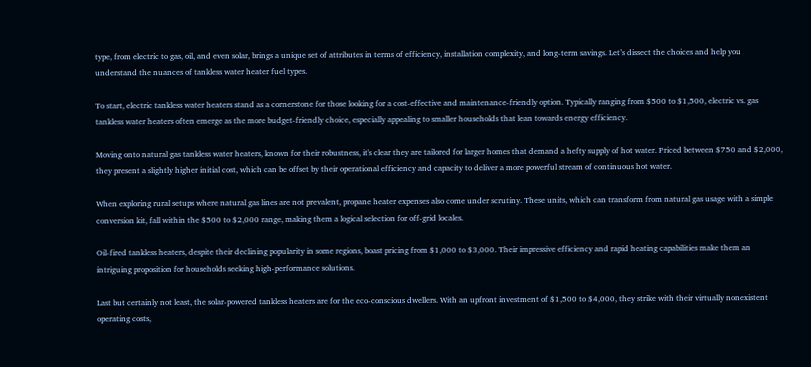type, from electric to gas, oil, and even solar, brings a unique set of attributes in terms of efficiency, installation complexity, and long-term savings. Let’s dissect the choices and help you understand the nuances of tankless water heater fuel types.

To start, electric tankless water heaters stand as a cornerstone for those looking for a cost-effective and maintenance-friendly option. Typically ranging from $500 to $1,500, electric vs. gas tankless water heaters often emerge as the more budget-friendly choice, especially appealing to smaller households that lean towards energy efficiency.

Moving onto natural gas tankless water heaters, known for their robustness, it's clear they are tailored for larger homes that demand a hefty supply of hot water. Priced between $750 and $2,000, they present a slightly higher initial cost, which can be offset by their operational efficiency and capacity to deliver a more powerful stream of continuous hot water.

When exploring rural setups where natural gas lines are not prevalent, propane heater expenses also come under scrutiny. These units, which can transform from natural gas usage with a simple conversion kit, fall within the $500 to $2,000 range, making them a logical selection for off-grid locales.

Oil-fired tankless heaters, despite their declining popularity in some regions, boast pricing from $1,000 to $3,000. Their impressive efficiency and rapid heating capabilities make them an intriguing proposition for households seeking high-performance solutions.

Last but certainly not least, the solar-powered tankless heaters are for the eco-conscious dwellers. With an upfront investment of $1,500 to $4,000, they strike with their virtually nonexistent operating costs,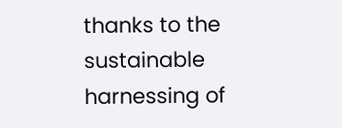thanks to the sustainable harnessing of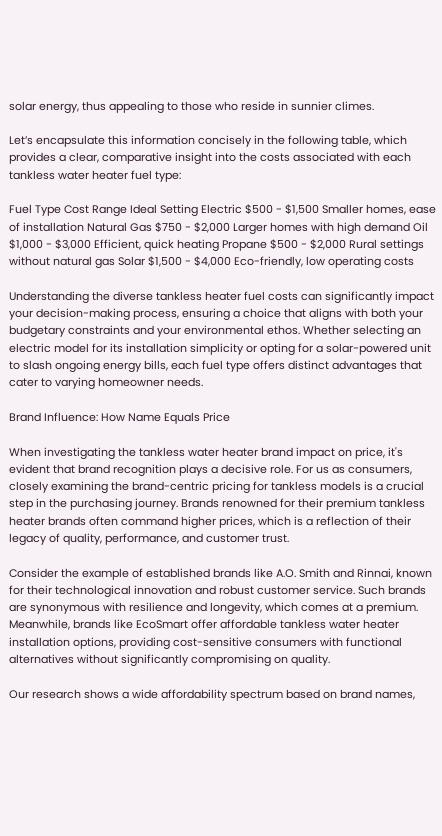solar energy, thus appealing to those who reside in sunnier climes.

Let’s encapsulate this information concisely in the following table, which provides a clear, comparative insight into the costs associated with each tankless water heater fuel type:

Fuel Type Cost Range Ideal Setting Electric $500 - $1,500 Smaller homes, ease of installation Natural Gas $750 - $2,000 Larger homes with high demand Oil $1,000 - $3,000 Efficient, quick heating Propane $500 - $2,000 Rural settings without natural gas Solar $1,500 - $4,000 Eco-friendly, low operating costs

Understanding the diverse tankless heater fuel costs can significantly impact your decision-making process, ensuring a choice that aligns with both your budgetary constraints and your environmental ethos. Whether selecting an electric model for its installation simplicity or opting for a solar-powered unit to slash ongoing energy bills, each fuel type offers distinct advantages that cater to varying homeowner needs.

Brand Influence: How Name Equals Price

When investigating the tankless water heater brand impact on price, it's evident that brand recognition plays a decisive role. For us as consumers, closely examining the brand-centric pricing for tankless models is a crucial step in the purchasing journey. Brands renowned for their premium tankless heater brands often command higher prices, which is a reflection of their legacy of quality, performance, and customer trust.

Consider the example of established brands like A.O. Smith and Rinnai, known for their technological innovation and robust customer service. Such brands are synonymous with resilience and longevity, which comes at a premium. Meanwhile, brands like EcoSmart offer affordable tankless water heater installation options, providing cost-sensitive consumers with functional alternatives without significantly compromising on quality.

Our research shows a wide affordability spectrum based on brand names,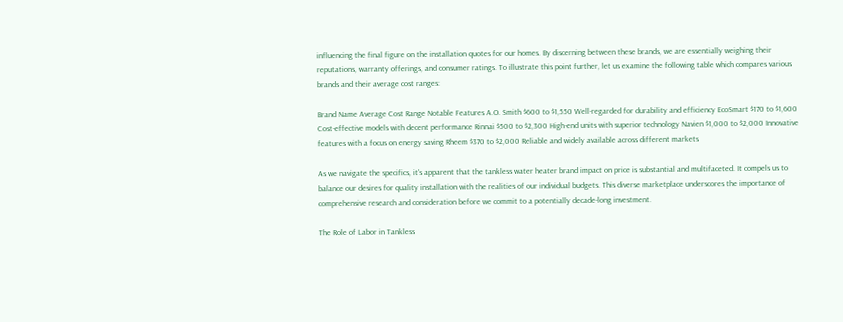influencing the final figure on the installation quotes for our homes. By discerning between these brands, we are essentially weighing their reputations, warranty offerings, and consumer ratings. To illustrate this point further, let us examine the following table which compares various brands and their average cost ranges:

Brand Name Average Cost Range Notable Features A.O. Smith $600 to $1,550 Well-regarded for durability and efficiency EcoSmart $170 to $1,600 Cost-effective models with decent performance Rinnai $500 to $2,300 High-end units with superior technology Navien $1,000 to $2,000 Innovative features with a focus on energy saving Rheem $370 to $2,000 Reliable and widely available across different markets

As we navigate the specifics, it's apparent that the tankless water heater brand impact on price is substantial and multifaceted. It compels us to balance our desires for quality installation with the realities of our individual budgets. This diverse marketplace underscores the importance of comprehensive research and consideration before we commit to a potentially decade-long investment.

The Role of Labor in Tankless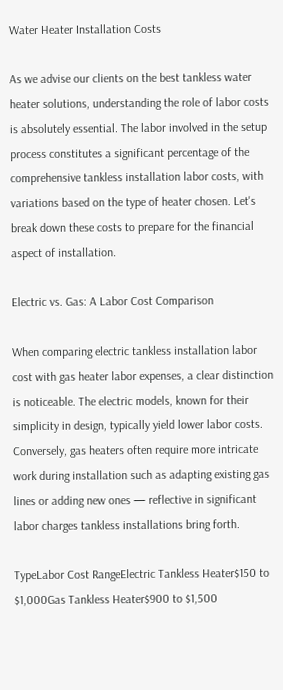Water Heater Installation Costs

As we advise our clients on the best tankless water heater solutions, understanding the role of labor costs is absolutely essential. The labor involved in the setup process constitutes a significant percentage of the comprehensive tankless installation labor costs, with variations based on the type of heater chosen. Let's break down these costs to prepare for the financial aspect of installation.

Electric vs. Gas: A Labor Cost Comparison

When comparing electric tankless installation labor cost with gas heater labor expenses, a clear distinction is noticeable. The electric models, known for their simplicity in design, typically yield lower labor costs. Conversely, gas heaters often require more intricate work during installation such as adapting existing gas lines or adding new ones — reflective in significant labor charges tankless installations bring forth.

TypeLabor Cost RangeElectric Tankless Heater$150 to $1,000Gas Tankless Heater$900 to $1,500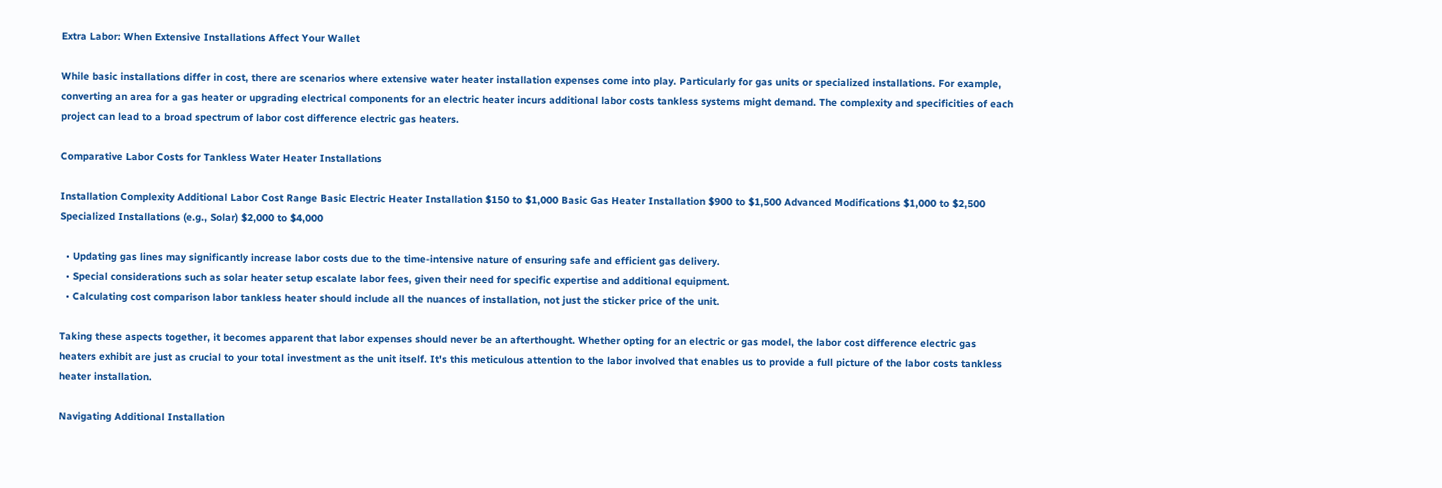Extra Labor: When Extensive Installations Affect Your Wallet

While basic installations differ in cost, there are scenarios where extensive water heater installation expenses come into play. Particularly for gas units or specialized installations. For example, converting an area for a gas heater or upgrading electrical components for an electric heater incurs additional labor costs tankless systems might demand. The complexity and specificities of each project can lead to a broad spectrum of labor cost difference electric gas heaters.

Comparative Labor Costs for Tankless Water Heater Installations

Installation Complexity Additional Labor Cost Range Basic Electric Heater Installation $150 to $1,000 Basic Gas Heater Installation $900 to $1,500 Advanced Modifications $1,000 to $2,500 Specialized Installations (e.g., Solar) $2,000 to $4,000

  • Updating gas lines may significantly increase labor costs due to the time-intensive nature of ensuring safe and efficient gas delivery.
  • Special considerations such as solar heater setup escalate labor fees, given their need for specific expertise and additional equipment.
  • Calculating cost comparison labor tankless heater should include all the nuances of installation, not just the sticker price of the unit.

Taking these aspects together, it becomes apparent that labor expenses should never be an afterthought. Whether opting for an electric or gas model, the labor cost difference electric gas heaters exhibit are just as crucial to your total investment as the unit itself. It's this meticulous attention to the labor involved that enables us to provide a full picture of the labor costs tankless heater installation.

Navigating Additional Installation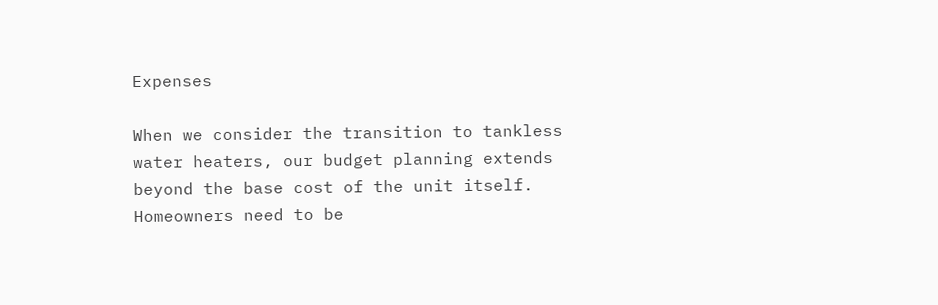Expenses

When we consider the transition to tankless water heaters, our budget planning extends beyond the base cost of the unit itself. Homeowners need to be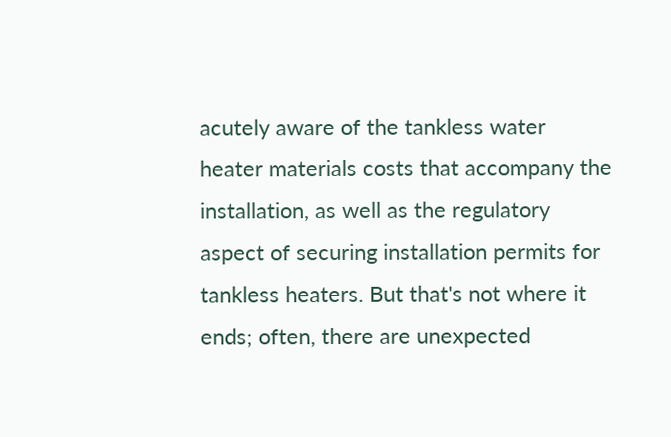acutely aware of the tankless water heater materials costs that accompany the installation, as well as the regulatory aspect of securing installation permits for tankless heaters. But that's not where it ends; often, there are unexpected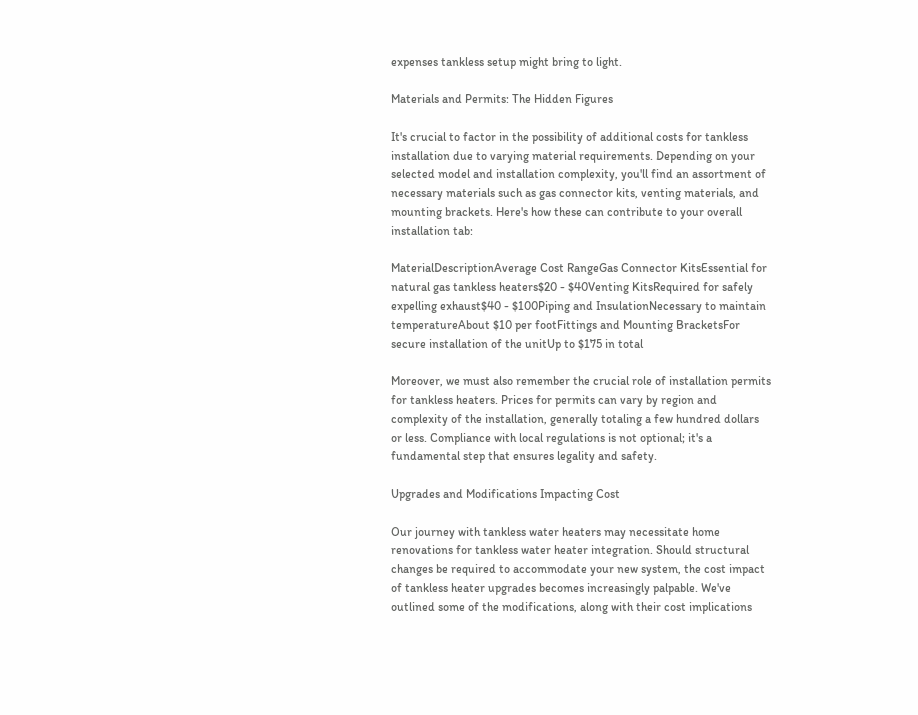expenses tankless setup might bring to light.

Materials and Permits: The Hidden Figures

It's crucial to factor in the possibility of additional costs for tankless installation due to varying material requirements. Depending on your selected model and installation complexity, you'll find an assortment of necessary materials such as gas connector kits, venting materials, and mounting brackets. Here's how these can contribute to your overall installation tab:

MaterialDescriptionAverage Cost RangeGas Connector KitsEssential for natural gas tankless heaters$20 - $40Venting KitsRequired for safely expelling exhaust$40 - $100Piping and InsulationNecessary to maintain temperatureAbout $10 per footFittings and Mounting BracketsFor secure installation of the unitUp to $175 in total

Moreover, we must also remember the crucial role of installation permits for tankless heaters. Prices for permits can vary by region and complexity of the installation, generally totaling a few hundred dollars or less. Compliance with local regulations is not optional; it's a fundamental step that ensures legality and safety.

Upgrades and Modifications Impacting Cost

Our journey with tankless water heaters may necessitate home renovations for tankless water heater integration. Should structural changes be required to accommodate your new system, the cost impact of tankless heater upgrades becomes increasingly palpable. We've outlined some of the modifications, along with their cost implications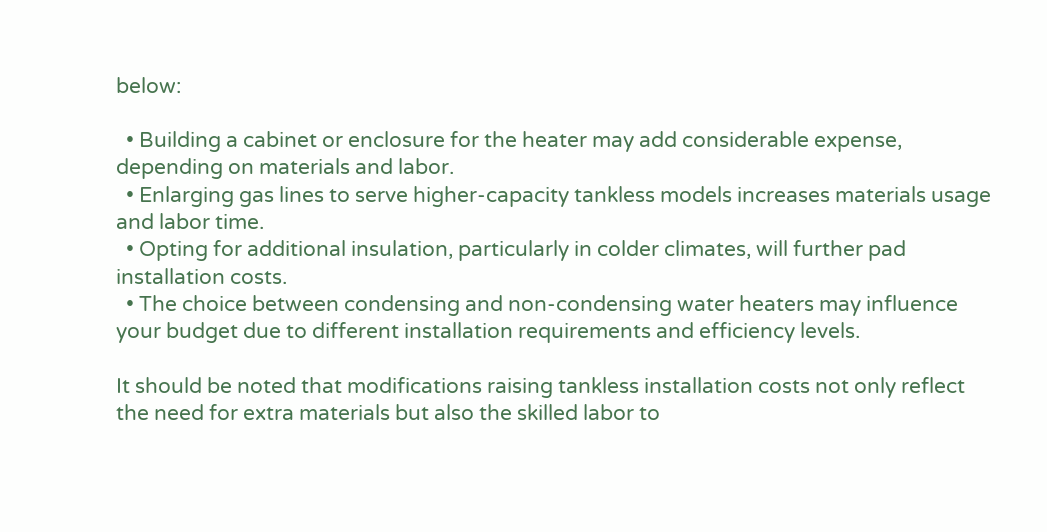below:

  • Building a cabinet or enclosure for the heater may add considerable expense, depending on materials and labor.
  • Enlarging gas lines to serve higher-capacity tankless models increases materials usage and labor time.
  • Opting for additional insulation, particularly in colder climates, will further pad installation costs.
  • The choice between condensing and non-condensing water heaters may influence your budget due to different installation requirements and efficiency levels.

It should be noted that modifications raising tankless installation costs not only reflect the need for extra materials but also the skilled labor to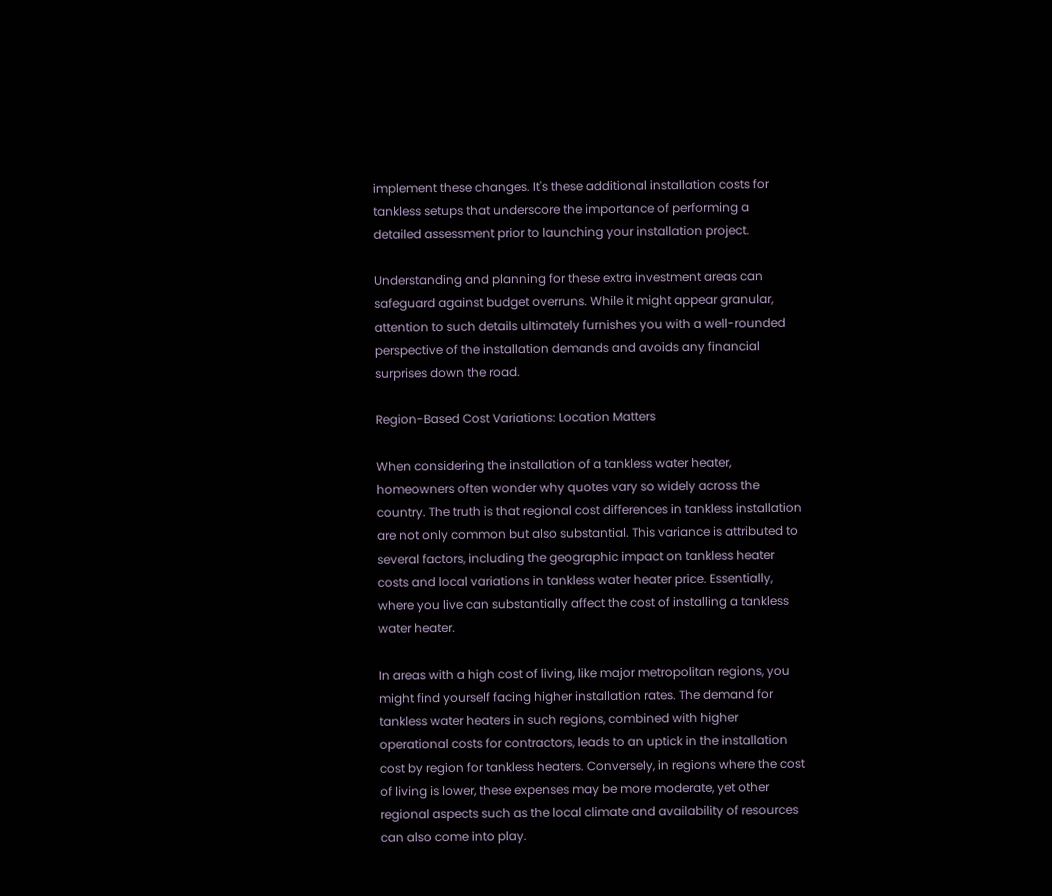implement these changes. It's these additional installation costs for tankless setups that underscore the importance of performing a detailed assessment prior to launching your installation project.

Understanding and planning for these extra investment areas can safeguard against budget overruns. While it might appear granular, attention to such details ultimately furnishes you with a well-rounded perspective of the installation demands and avoids any financial surprises down the road.

Region-Based Cost Variations: Location Matters

When considering the installation of a tankless water heater, homeowners often wonder why quotes vary so widely across the country. The truth is that regional cost differences in tankless installation are not only common but also substantial. This variance is attributed to several factors, including the geographic impact on tankless heater costs and local variations in tankless water heater price. Essentially, where you live can substantially affect the cost of installing a tankless water heater.

In areas with a high cost of living, like major metropolitan regions, you might find yourself facing higher installation rates. The demand for tankless water heaters in such regions, combined with higher operational costs for contractors, leads to an uptick in the installation cost by region for tankless heaters. Conversely, in regions where the cost of living is lower, these expenses may be more moderate, yet other regional aspects such as the local climate and availability of resources can also come into play.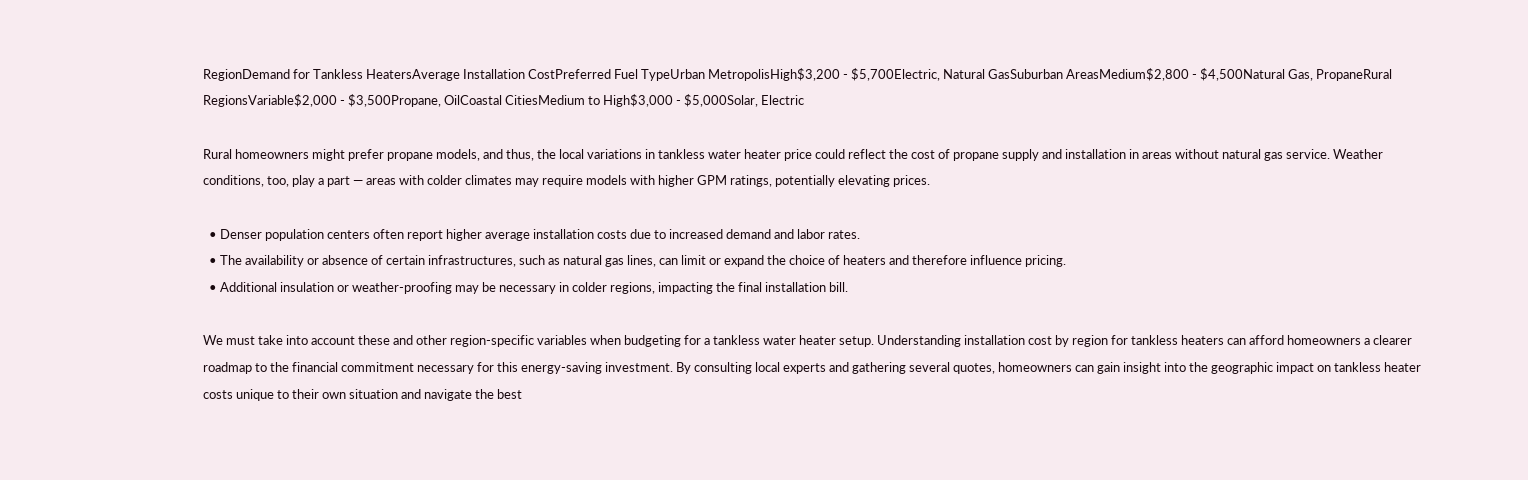RegionDemand for Tankless HeatersAverage Installation CostPreferred Fuel TypeUrban MetropolisHigh$3,200 - $5,700Electric, Natural GasSuburban AreasMedium$2,800 - $4,500Natural Gas, PropaneRural RegionsVariable$2,000 - $3,500Propane, OilCoastal CitiesMedium to High$3,000 - $5,000Solar, Electric

Rural homeowners might prefer propane models, and thus, the local variations in tankless water heater price could reflect the cost of propane supply and installation in areas without natural gas service. Weather conditions, too, play a part — areas with colder climates may require models with higher GPM ratings, potentially elevating prices.

  • Denser population centers often report higher average installation costs due to increased demand and labor rates.
  • The availability or absence of certain infrastructures, such as natural gas lines, can limit or expand the choice of heaters and therefore influence pricing.
  • Additional insulation or weather-proofing may be necessary in colder regions, impacting the final installation bill.

We must take into account these and other region-specific variables when budgeting for a tankless water heater setup. Understanding installation cost by region for tankless heaters can afford homeowners a clearer roadmap to the financial commitment necessary for this energy-saving investment. By consulting local experts and gathering several quotes, homeowners can gain insight into the geographic impact on tankless heater costs unique to their own situation and navigate the best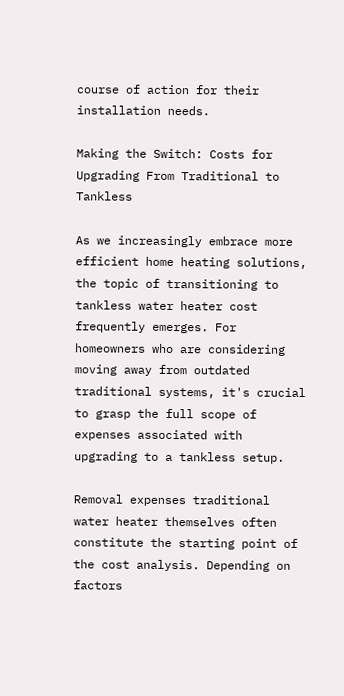course of action for their installation needs.

Making the Switch: Costs for Upgrading From Traditional to Tankless

As we increasingly embrace more efficient home heating solutions, the topic of transitioning to tankless water heater cost frequently emerges. For homeowners who are considering moving away from outdated traditional systems, it's crucial to grasp the full scope of expenses associated with upgrading to a tankless setup.

Removal expenses traditional water heater themselves often constitute the starting point of the cost analysis. Depending on factors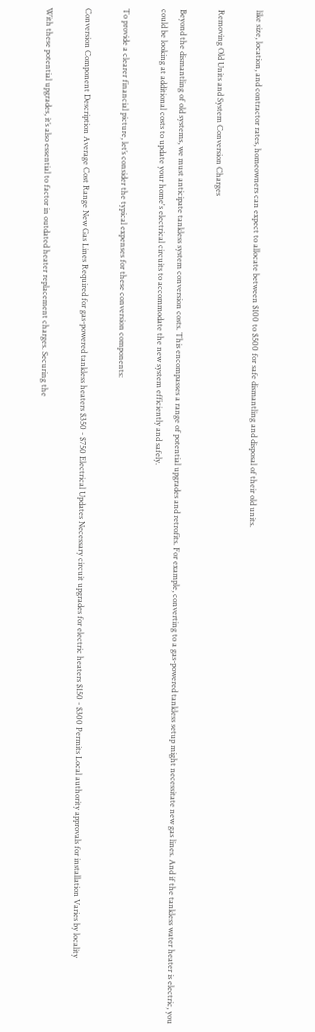like size, location, and contractor rates, homeowners can expect to allocate between $100 to $500 for safe dismantling and disposal of their old units.

Removing Old Units and System Conversion Charges

Beyond the dismantling of old systems, we must anticipate tankless system conversion costs. This encompasses a range of potential upgrades and retrofits. For example, converting to a gas-powered tankless setup might necessitate new gas lines. And if the tankless water heater is electric, you could be looking at additional costs to update your home's electrical circuits to accommodate the new system efficiently and safely.

To provide a clearer financial picture, let’s consider the typical expenses for these conversion components:

Conversion Component Description Average Cost Range New Gas Lines Required for gas-powered tankless heaters $350 - $750 Electrical Updates Necessary circuit upgrades for electric heaters $150 - $300 Permits Local authority approvals for installation Varies by locality

With these potential upgrades, it’s also essential to factor in outdated heater replacement charges. Securing the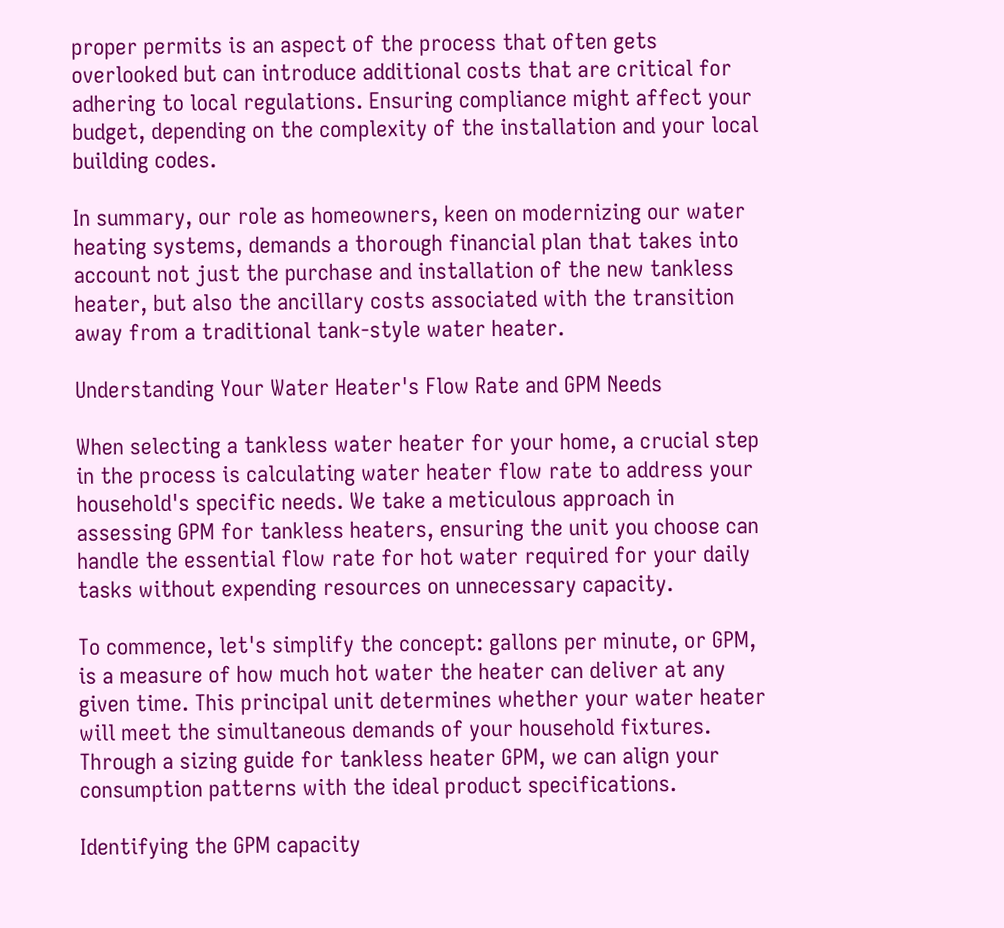proper permits is an aspect of the process that often gets overlooked but can introduce additional costs that are critical for adhering to local regulations. Ensuring compliance might affect your budget, depending on the complexity of the installation and your local building codes.

In summary, our role as homeowners, keen on modernizing our water heating systems, demands a thorough financial plan that takes into account not just the purchase and installation of the new tankless heater, but also the ancillary costs associated with the transition away from a traditional tank-style water heater.

Understanding Your Water Heater's Flow Rate and GPM Needs

When selecting a tankless water heater for your home, a crucial step in the process is calculating water heater flow rate to address your household's specific needs. We take a meticulous approach in assessing GPM for tankless heaters, ensuring the unit you choose can handle the essential flow rate for hot water required for your daily tasks without expending resources on unnecessary capacity.

To commence, let's simplify the concept: gallons per minute, or GPM, is a measure of how much hot water the heater can deliver at any given time. This principal unit determines whether your water heater will meet the simultaneous demands of your household fixtures. Through a sizing guide for tankless heater GPM, we can align your consumption patterns with the ideal product specifications.

Identifying the GPM capacity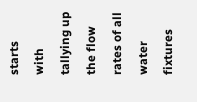starts with tallying up the flow rates of all water fixtures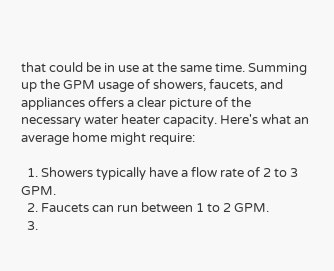that could be in use at the same time. Summing up the GPM usage of showers, faucets, and appliances offers a clear picture of the necessary water heater capacity. Here's what an average home might require:

  1. Showers typically have a flow rate of 2 to 3 GPM.
  2. Faucets can run between 1 to 2 GPM.
  3.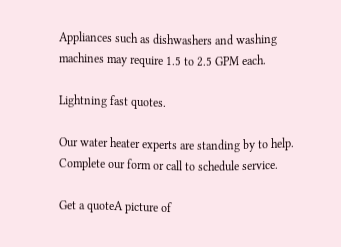Appliances such as dishwashers and washing machines may require 1.5 to 2.5 GPM each.

Lightning fast quotes.

Our water heater experts are standing by to help. Complete our form or call to schedule service.

Get a quoteA picture of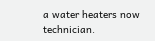a water heaters now technician.